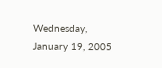Wednesday, January 19, 2005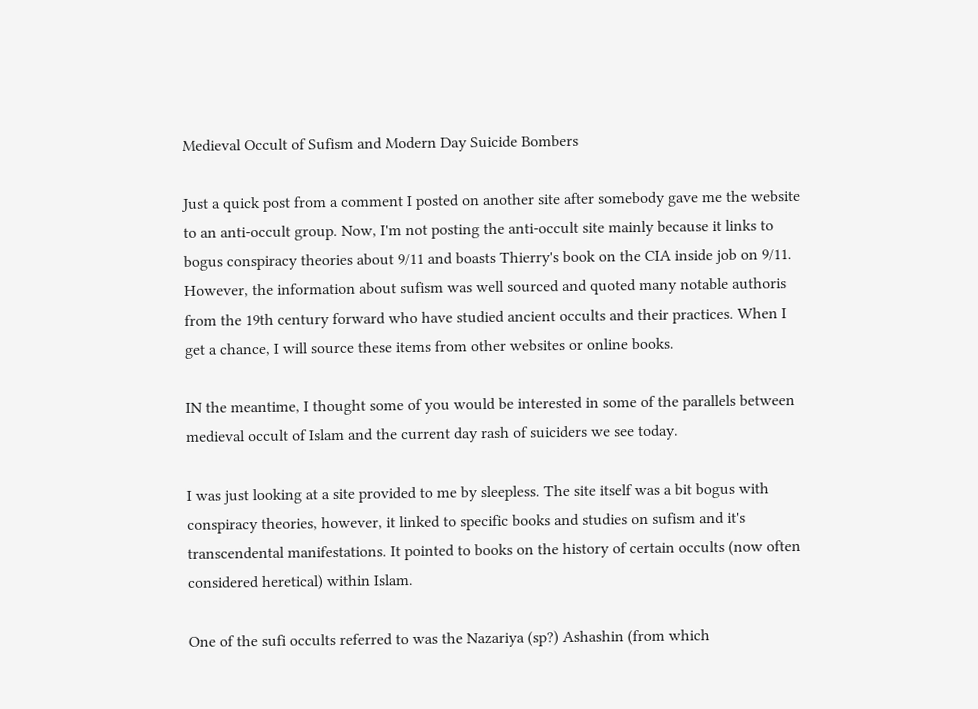Medieval Occult of Sufism and Modern Day Suicide Bombers

Just a quick post from a comment I posted on another site after somebody gave me the website to an anti-occult group. Now, I'm not posting the anti-occult site mainly because it links to bogus conspiracy theories about 9/11 and boasts Thierry's book on the CIA inside job on 9/11. However, the information about sufism was well sourced and quoted many notable authoris from the 19th century forward who have studied ancient occults and their practices. When I get a chance, I will source these items from other websites or online books.

IN the meantime, I thought some of you would be interested in some of the parallels between medieval occult of Islam and the current day rash of suiciders we see today.

I was just looking at a site provided to me by sleepless. The site itself was a bit bogus with conspiracy theories, however, it linked to specific books and studies on sufism and it's transcendental manifestations. It pointed to books on the history of certain occults (now often considered heretical) within Islam.

One of the sufi occults referred to was the Nazariya (sp?) Ashashin (from which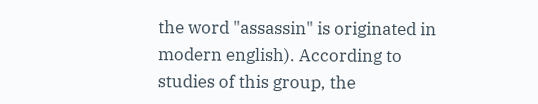the word "assassin" is originated in modern english). According to studies of this group, the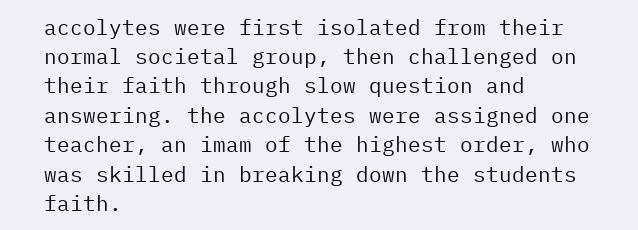accolytes were first isolated from their normal societal group, then challenged on their faith through slow question and answering. the accolytes were assigned one teacher, an imam of the highest order, who was skilled in breaking down the students faith.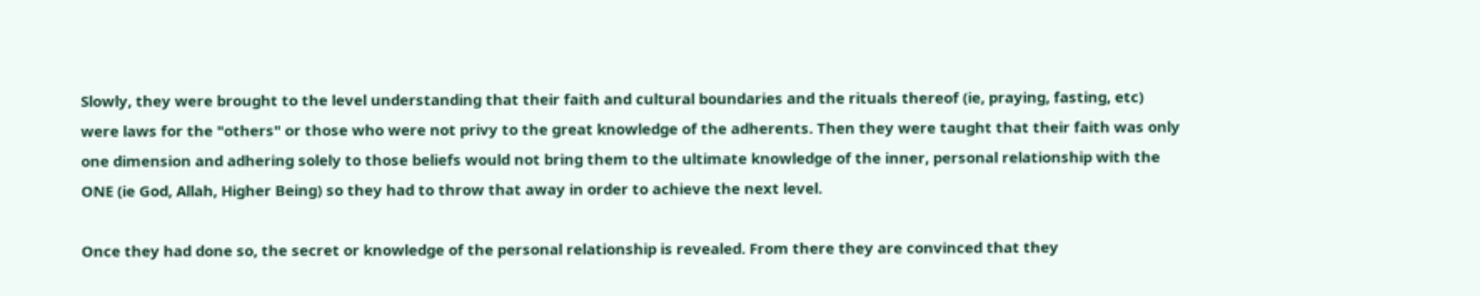Slowly, they were brought to the level understanding that their faith and cultural boundaries and the rituals thereof (ie, praying, fasting, etc) were laws for the "others" or those who were not privy to the great knowledge of the adherents. Then they were taught that their faith was only one dimension and adhering solely to those beliefs would not bring them to the ultimate knowledge of the inner, personal relationship with the ONE (ie God, Allah, Higher Being) so they had to throw that away in order to achieve the next level.

Once they had done so, the secret or knowledge of the personal relationship is revealed. From there they are convinced that they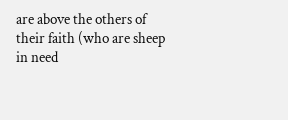are above the others of their faith (who are sheep in need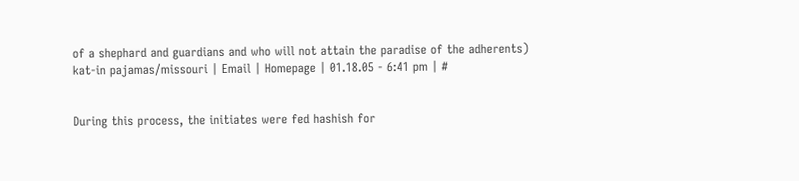of a shephard and guardians and who will not attain the paradise of the adherents)
kat-in pajamas/missouri | Email | Homepage | 01.18.05 - 6:41 pm | #


During this process, the initiates were fed hashish for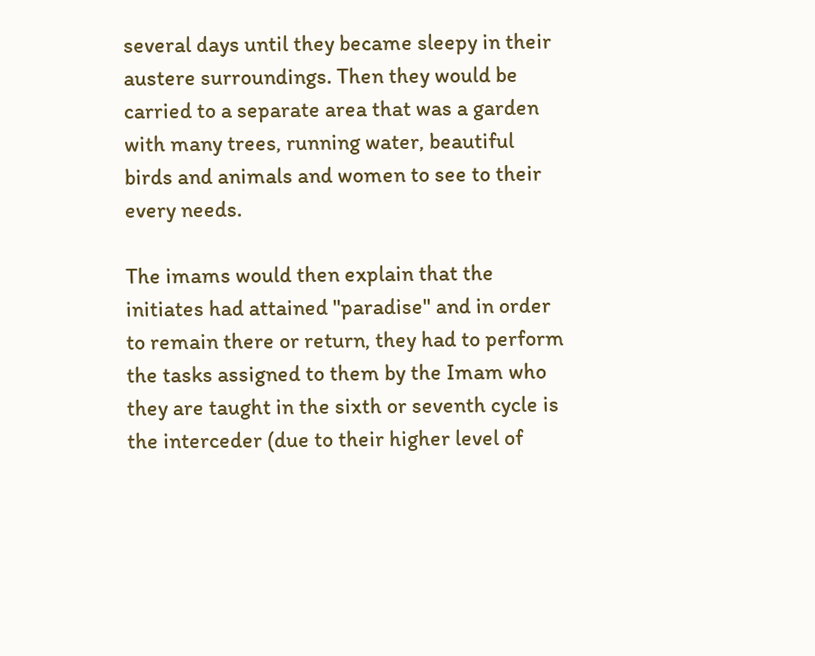several days until they became sleepy in their austere surroundings. Then they would be carried to a separate area that was a garden with many trees, running water, beautiful birds and animals and women to see to their every needs.

The imams would then explain that the initiates had attained "paradise" and in order to remain there or return, they had to perform the tasks assigned to them by the Imam who they are taught in the sixth or seventh cycle is the interceder (due to their higher level of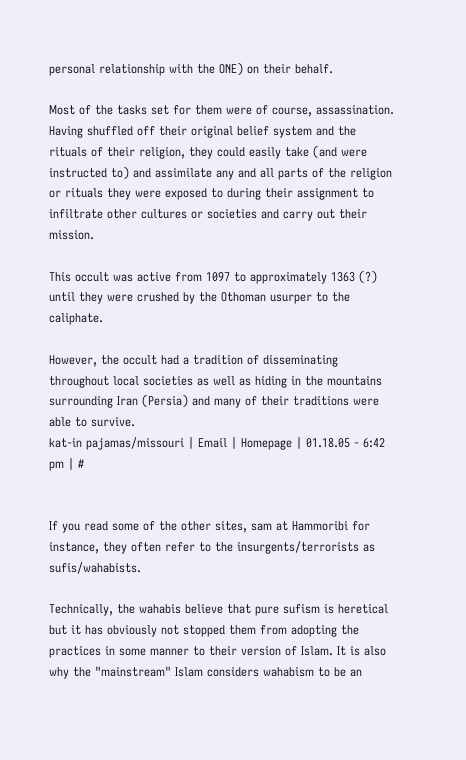personal relationship with the ONE) on their behalf.

Most of the tasks set for them were of course, assassination. Having shuffled off their original belief system and the rituals of their religion, they could easily take (and were instructed to) and assimilate any and all parts of the religion or rituals they were exposed to during their assignment to infiltrate other cultures or societies and carry out their mission.

This occult was active from 1097 to approximately 1363 (?) until they were crushed by the Othoman usurper to the caliphate.

However, the occult had a tradition of disseminating throughout local societies as well as hiding in the mountains surrounding Iran (Persia) and many of their traditions were able to survive.
kat-in pajamas/missouri | Email | Homepage | 01.18.05 - 6:42 pm | #


If you read some of the other sites, sam at Hammoribi for instance, they often refer to the insurgents/terrorists as sufis/wahabists.

Technically, the wahabis believe that pure sufism is heretical but it has obviously not stopped them from adopting the practices in some manner to their version of Islam. It is also why the "mainstream" Islam considers wahabism to be an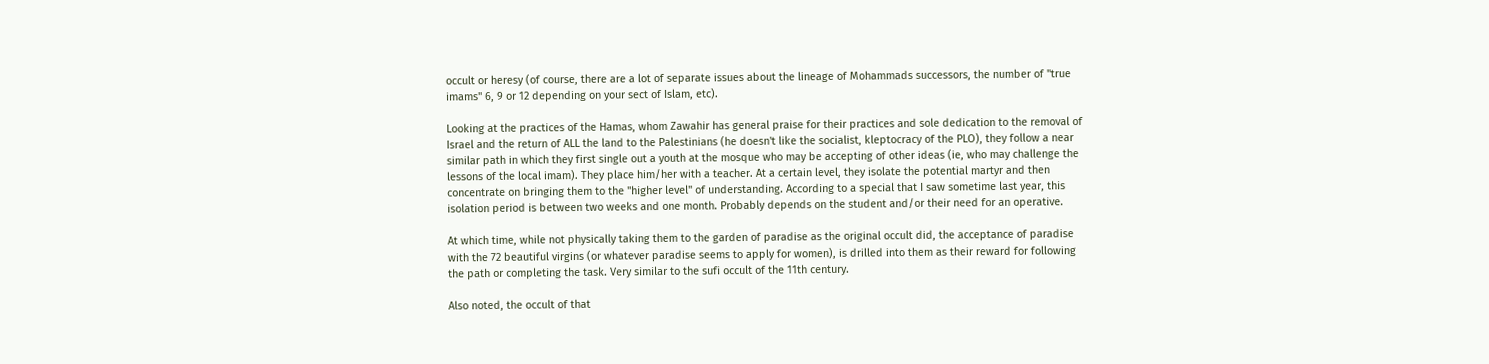occult or heresy (of course, there are a lot of separate issues about the lineage of Mohammads successors, the number of "true imams" 6, 9 or 12 depending on your sect of Islam, etc).

Looking at the practices of the Hamas, whom Zawahir has general praise for their practices and sole dedication to the removal of Israel and the return of ALL the land to the Palestinians (he doesn't like the socialist, kleptocracy of the PLO), they follow a near similar path in which they first single out a youth at the mosque who may be accepting of other ideas (ie, who may challenge the lessons of the local imam). They place him/her with a teacher. At a certain level, they isolate the potential martyr and then concentrate on bringing them to the "higher level" of understanding. According to a special that I saw sometime last year, this isolation period is between two weeks and one month. Probably depends on the student and/or their need for an operative.

At which time, while not physically taking them to the garden of paradise as the original occult did, the acceptance of paradise with the 72 beautiful virgins (or whatever paradise seems to apply for women), is drilled into them as their reward for following the path or completing the task. Very similar to the sufi occult of the 11th century.

Also noted, the occult of that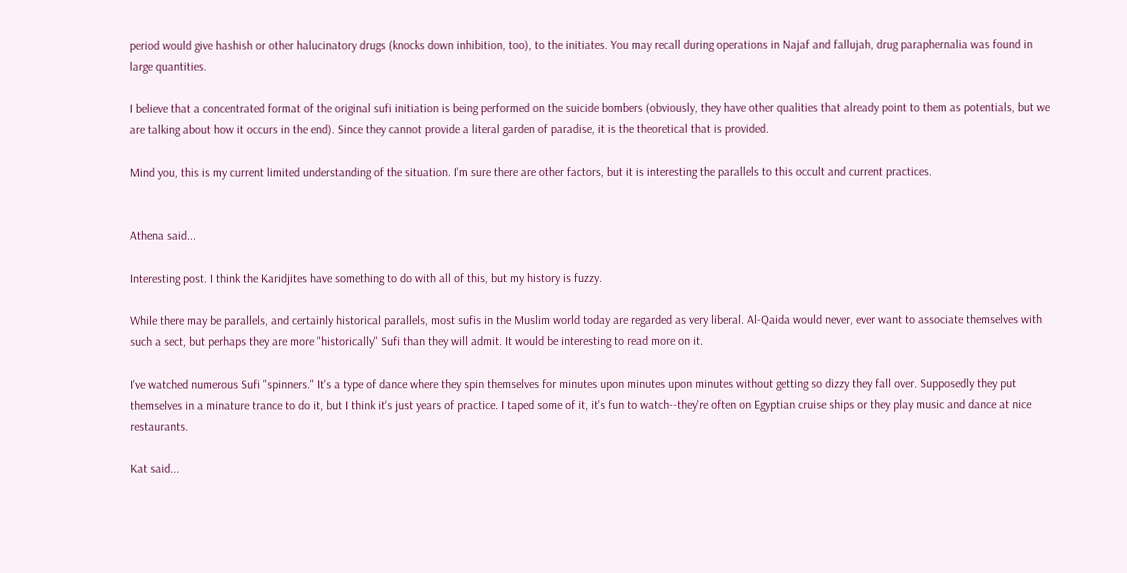period would give hashish or other halucinatory drugs (knocks down inhibition, too), to the initiates. You may recall during operations in Najaf and fallujah, drug paraphernalia was found in large quantities.

I believe that a concentrated format of the original sufi initiation is being performed on the suicide bombers (obviously, they have other qualities that already point to them as potentials, but we are talking about how it occurs in the end). Since they cannot provide a literal garden of paradise, it is the theoretical that is provided.

Mind you, this is my current limited understanding of the situation. I'm sure there are other factors, but it is interesting the parallels to this occult and current practices.


Athena said...

Interesting post. I think the Karidjites have something to do with all of this, but my history is fuzzy.

While there may be parallels, and certainly historical parallels, most sufis in the Muslim world today are regarded as very liberal. Al-Qaida would never, ever want to associate themselves with such a sect, but perhaps they are more "historically" Sufi than they will admit. It would be interesting to read more on it.

I've watched numerous Sufi "spinners." It's a type of dance where they spin themselves for minutes upon minutes upon minutes without getting so dizzy they fall over. Supposedly they put themselves in a minature trance to do it, but I think it's just years of practice. I taped some of it, it's fun to watch--they're often on Egyptian cruise ships or they play music and dance at nice restaurants.

Kat said...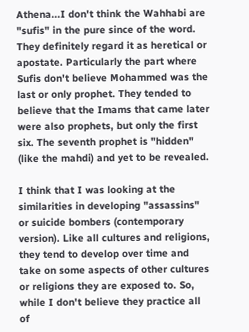Athena...I don't think the Wahhabi are "sufis" in the pure since of the word. They definitely regard it as heretical or apostate. Particularly the part where Sufis don't believe Mohammed was the last or only prophet. They tended to believe that the Imams that came later were also prophets, but only the first six. The seventh prophet is "hidden" (like the mahdi) and yet to be revealed.

I think that I was looking at the similarities in developing "assassins" or suicide bombers (contemporary version). Like all cultures and religions, they tend to develop over time and take on some aspects of other cultures or religions they are exposed to. So, while I don't believe they practice all of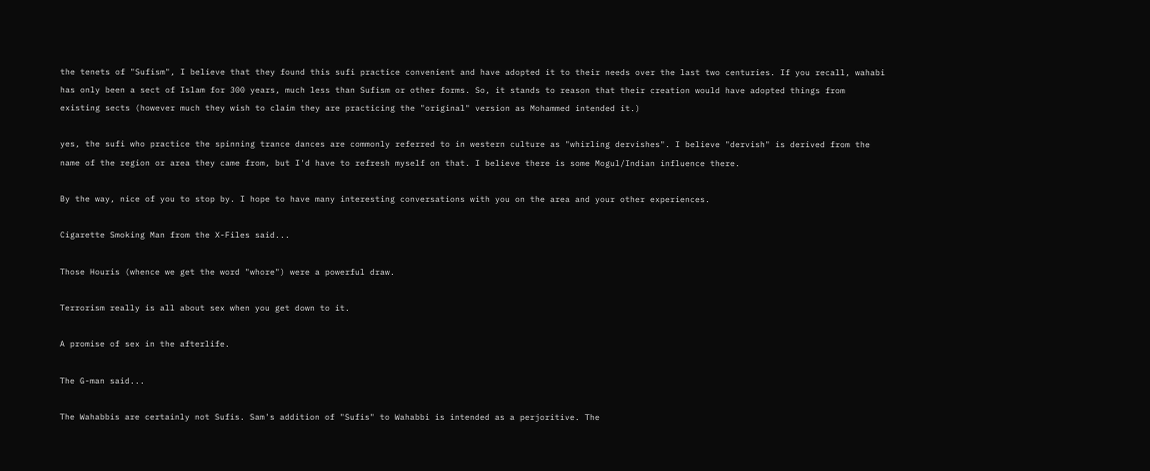the tenets of "Sufism", I believe that they found this sufi practice convenient and have adopted it to their needs over the last two centuries. If you recall, wahabi has only been a sect of Islam for 300 years, much less than Sufism or other forms. So, it stands to reason that their creation would have adopted things from existing sects (however much they wish to claim they are practicing the "original" version as Mohammed intended it.)

yes, the sufi who practice the spinning trance dances are commonly referred to in western culture as "whirling dervishes". I believe "dervish" is derived from the name of the region or area they came from, but I'd have to refresh myself on that. I believe there is some Mogul/Indian influence there.

By the way, nice of you to stop by. I hope to have many interesting conversations with you on the area and your other experiences.

Cigarette Smoking Man from the X-Files said...

Those Houris (whence we get the word "whore") were a powerful draw.

Terrorism really is all about sex when you get down to it.

A promise of sex in the afterlife.

The G-man said...

The Wahabbis are certainly not Sufis. Sam's addition of "Sufis" to Wahabbi is intended as a perjoritive. The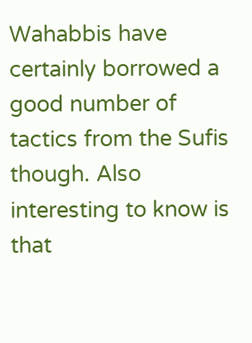Wahabbis have certainly borrowed a good number of tactics from the Sufis though. Also interesting to know is that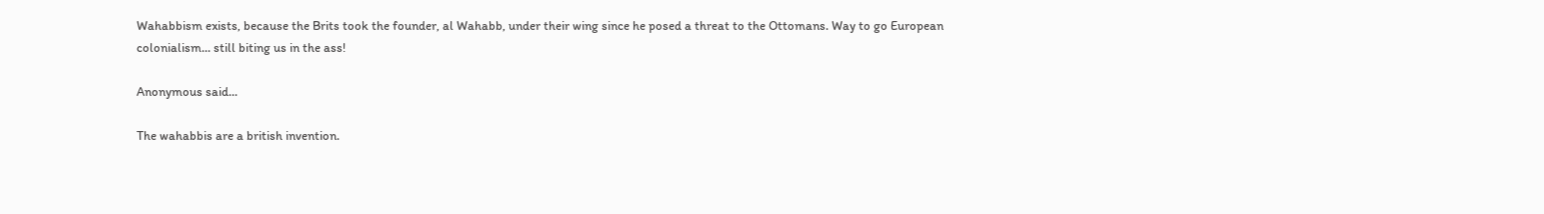Wahabbism exists, because the Brits took the founder, al Wahabb, under their wing since he posed a threat to the Ottomans. Way to go European colonialism... still biting us in the ass!

Anonymous said...

The wahabbis are a british invention.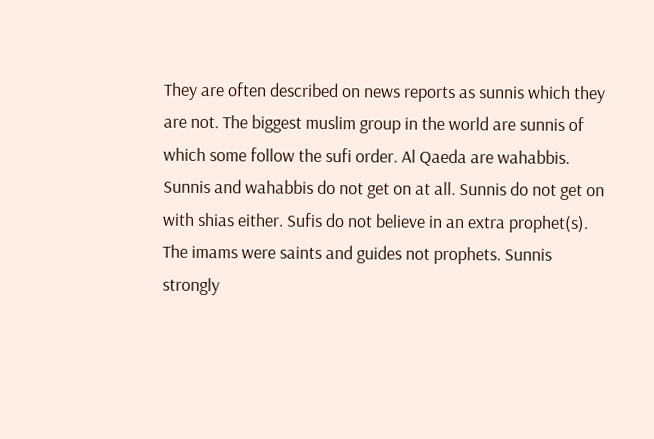They are often described on news reports as sunnis which they are not. The biggest muslim group in the world are sunnis of which some follow the sufi order. Al Qaeda are wahabbis. Sunnis and wahabbis do not get on at all. Sunnis do not get on with shias either. Sufis do not believe in an extra prophet(s). The imams were saints and guides not prophets. Sunnis strongly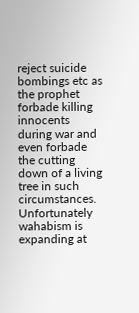reject suicide bombings etc as the prophet forbade killing innocents during war and even forbade the cutting down of a living tree in such circumstances. Unfortunately wahabism is expanding at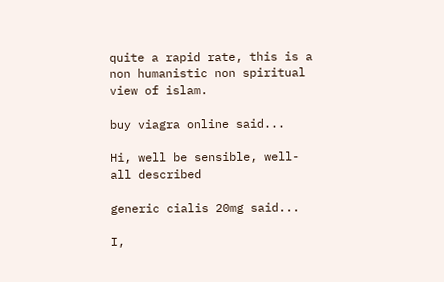quite a rapid rate, this is a non humanistic non spiritual view of islam.

buy viagra online said...

Hi, well be sensible, well-all described

generic cialis 20mg said...

I,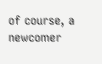of course, a newcomer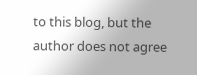to this blog, but the author does not agree